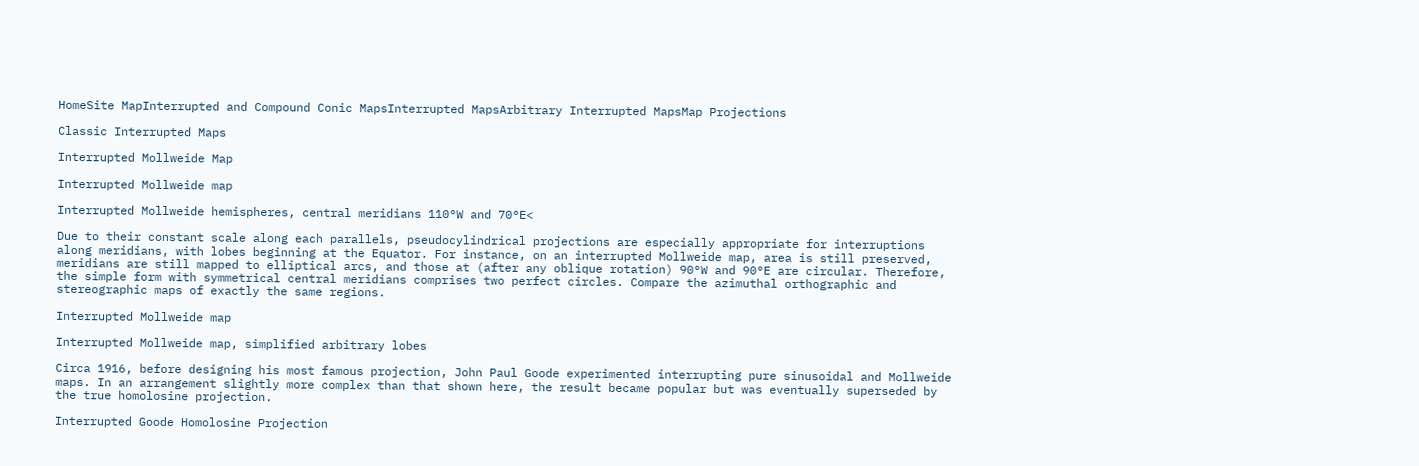HomeSite MapInterrupted and Compound Conic MapsInterrupted MapsArbitrary Interrupted MapsMap Projections

Classic Interrupted Maps

Interrupted Mollweide Map

Interrupted Mollweide map

Interrupted Mollweide hemispheres, central meridians 110°W and 70°E<

Due to their constant scale along each parallels, pseudocylindrical projections are especially appropriate for interruptions along meridians, with lobes beginning at the Equator. For instance, on an interrupted Mollweide map, area is still preserved, meridians are still mapped to elliptical arcs, and those at (after any oblique rotation) 90°W and 90°E are circular. Therefore, the simple form with symmetrical central meridians comprises two perfect circles. Compare the azimuthal orthographic and stereographic maps of exactly the same regions.

Interrupted Mollweide map

Interrupted Mollweide map, simplified arbitrary lobes

Circa 1916, before designing his most famous projection, John Paul Goode experimented interrupting pure sinusoidal and Mollweide maps. In an arrangement slightly more complex than that shown here, the result became popular but was eventually superseded by the true homolosine projection.

Interrupted Goode Homolosine Projection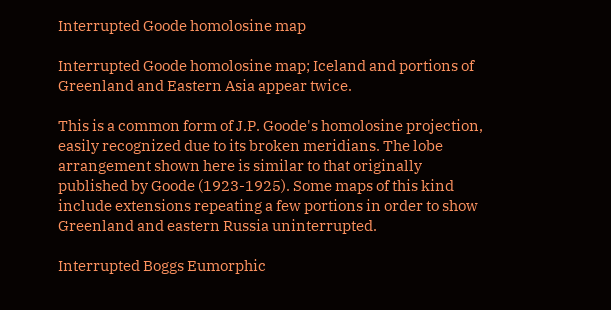Interrupted Goode homolosine map

Interrupted Goode homolosine map; Iceland and portions of Greenland and Eastern Asia appear twice.

This is a common form of J.P. Goode's homolosine projection, easily recognized due to its broken meridians. The lobe arrangement shown here is similar to that originally published by Goode (1923-1925). Some maps of this kind include extensions repeating a few portions in order to show Greenland and eastern Russia uninterrupted.

Interrupted Boggs Eumorphic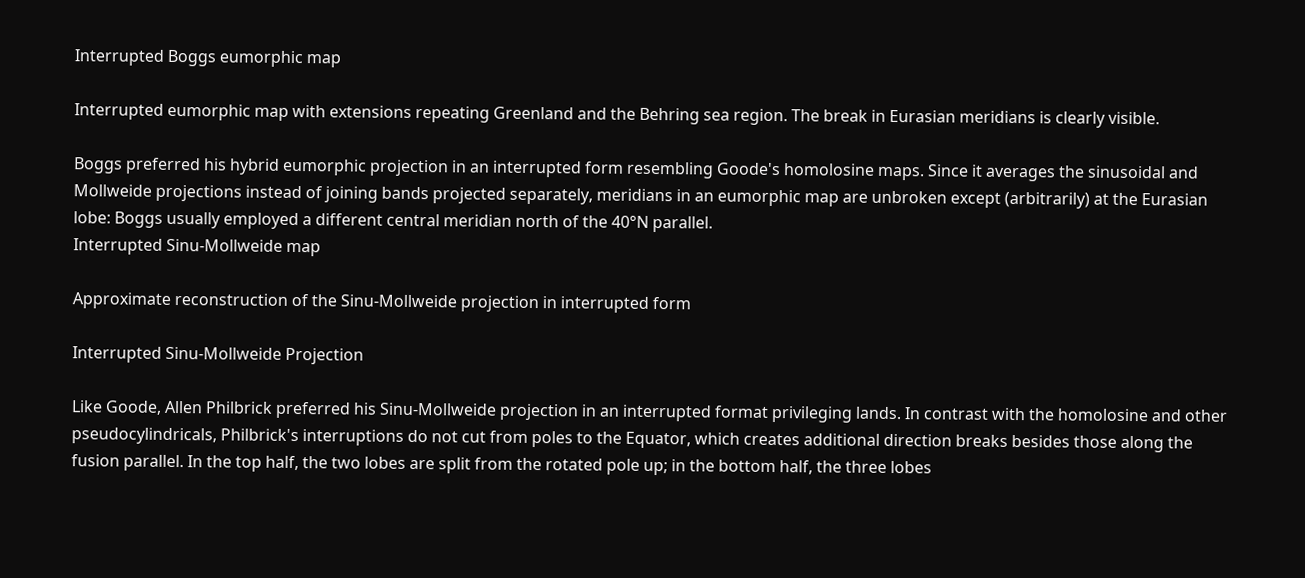Interrupted Boggs eumorphic map

Interrupted eumorphic map with extensions repeating Greenland and the Behring sea region. The break in Eurasian meridians is clearly visible.

Boggs preferred his hybrid eumorphic projection in an interrupted form resembling Goode's homolosine maps. Since it averages the sinusoidal and Mollweide projections instead of joining bands projected separately, meridians in an eumorphic map are unbroken except (arbitrarily) at the Eurasian lobe: Boggs usually employed a different central meridian north of the 40°N parallel.
Interrupted Sinu-Mollweide map

Approximate reconstruction of the Sinu-Mollweide projection in interrupted form

Interrupted Sinu-Mollweide Projection

Like Goode, Allen Philbrick preferred his Sinu-Mollweide projection in an interrupted format privileging lands. In contrast with the homolosine and other pseudocylindricals, Philbrick's interruptions do not cut from poles to the Equator, which creates additional direction breaks besides those along the fusion parallel. In the top half, the two lobes are split from the rotated pole up; in the bottom half, the three lobes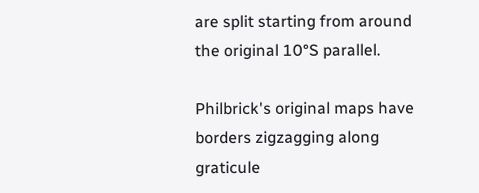are split starting from around the original 10°S parallel.

Philbrick's original maps have borders zigzagging along graticule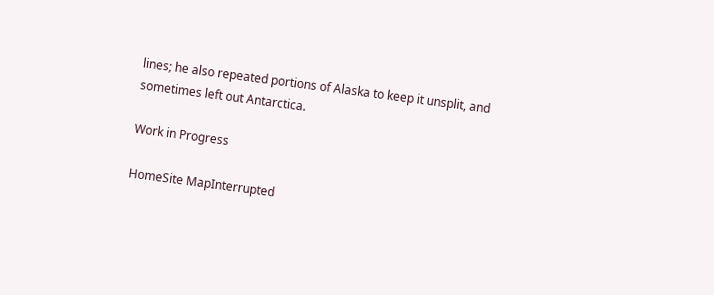lines; he also repeated portions of Alaska to keep it unsplit, and sometimes left out Antarctica.

Work in Progress

HomeSite MapInterrupted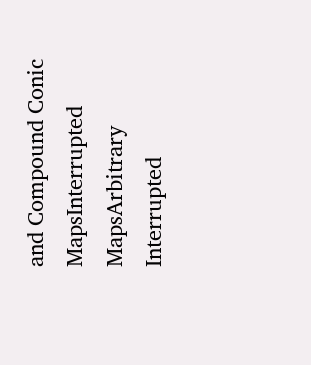and Compound Conic MapsInterrupted MapsArbitrary Interrupted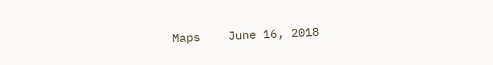Maps    June 16, 2018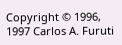Copyright © 1996, 1997 Carlos A. Furuti